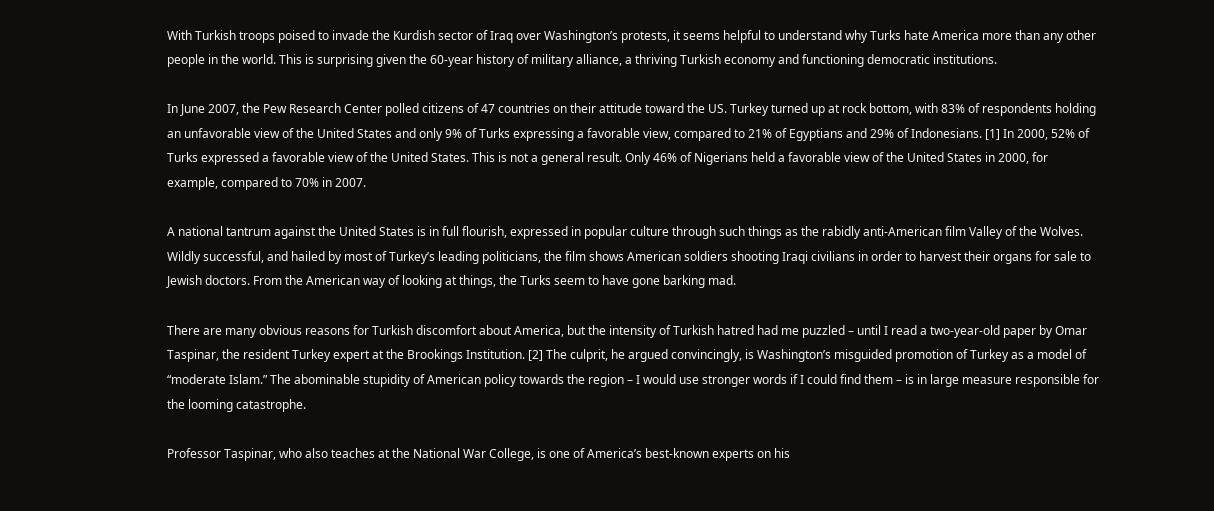With Turkish troops poised to invade the Kurdish sector of Iraq over Washington’s protests, it seems helpful to understand why Turks hate America more than any other people in the world. This is surprising given the 60-year history of military alliance, a thriving Turkish economy and functioning democratic institutions.

In June 2007, the Pew Research Center polled citizens of 47 countries on their attitude toward the US. Turkey turned up at rock bottom, with 83% of respondents holding an unfavorable view of the United States and only 9% of Turks expressing a favorable view, compared to 21% of Egyptians and 29% of Indonesians. [1] In 2000, 52% of Turks expressed a favorable view of the United States. This is not a general result. Only 46% of Nigerians held a favorable view of the United States in 2000, for example, compared to 70% in 2007.

A national tantrum against the United States is in full flourish, expressed in popular culture through such things as the rabidly anti-American film Valley of the Wolves. Wildly successful, and hailed by most of Turkey’s leading politicians, the film shows American soldiers shooting Iraqi civilians in order to harvest their organs for sale to Jewish doctors. From the American way of looking at things, the Turks seem to have gone barking mad.

There are many obvious reasons for Turkish discomfort about America, but the intensity of Turkish hatred had me puzzled – until I read a two-year-old paper by Omar Taspinar, the resident Turkey expert at the Brookings Institution. [2] The culprit, he argued convincingly, is Washington’s misguided promotion of Turkey as a model of “moderate Islam.” The abominable stupidity of American policy towards the region – I would use stronger words if I could find them – is in large measure responsible for the looming catastrophe.

Professor Taspinar, who also teaches at the National War College, is one of America’s best-known experts on his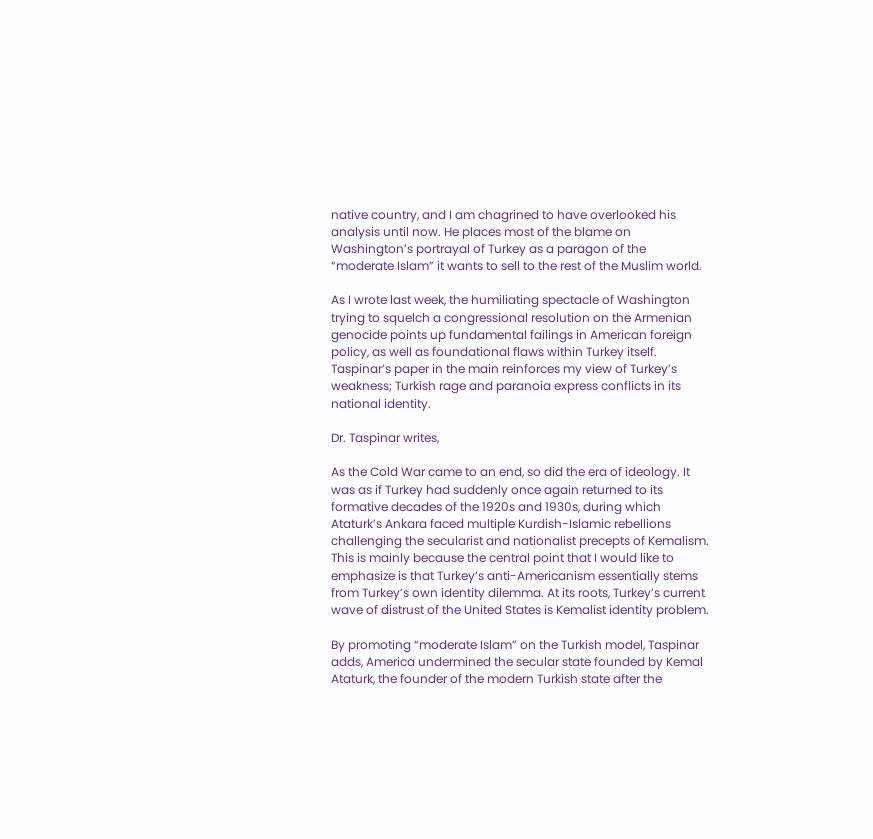native country, and I am chagrined to have overlooked his analysis until now. He places most of the blame on Washington’s portrayal of Turkey as a paragon of the “moderate Islam” it wants to sell to the rest of the Muslim world.

As I wrote last week, the humiliating spectacle of Washington trying to squelch a congressional resolution on the Armenian genocide points up fundamental failings in American foreign policy, as well as foundational flaws within Turkey itself. Taspinar’s paper in the main reinforces my view of Turkey’s weakness; Turkish rage and paranoia express conflicts in its national identity.

Dr. Taspinar writes,

As the Cold War came to an end, so did the era of ideology. It was as if Turkey had suddenly once again returned to its formative decades of the 1920s and 1930s, during which Ataturk’s Ankara faced multiple Kurdish-Islamic rebellions challenging the secularist and nationalist precepts of Kemalism. This is mainly because the central point that I would like to emphasize is that Turkey’s anti-Americanism essentially stems from Turkey’s own identity dilemma. At its roots, Turkey’s current wave of distrust of the United States is Kemalist identity problem.

By promoting “moderate Islam” on the Turkish model, Taspinar adds, America undermined the secular state founded by Kemal Ataturk, the founder of the modern Turkish state after the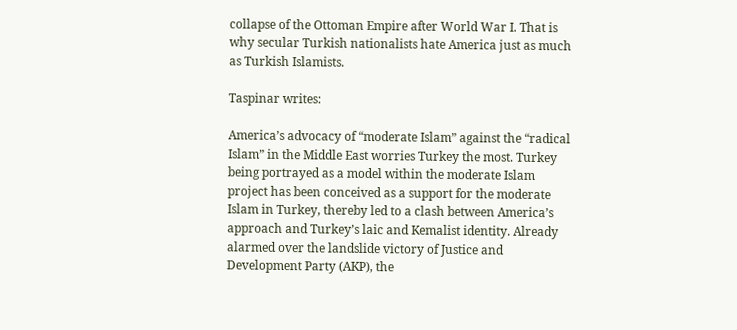collapse of the Ottoman Empire after World War I. That is why secular Turkish nationalists hate America just as much as Turkish Islamists.

Taspinar writes:

America’s advocacy of “moderate Islam” against the “radical Islam” in the Middle East worries Turkey the most. Turkey being portrayed as a model within the moderate Islam project has been conceived as a support for the moderate Islam in Turkey, thereby led to a clash between America’s approach and Turkey’s laic and Kemalist identity. Already alarmed over the landslide victory of Justice and Development Party (AKP), the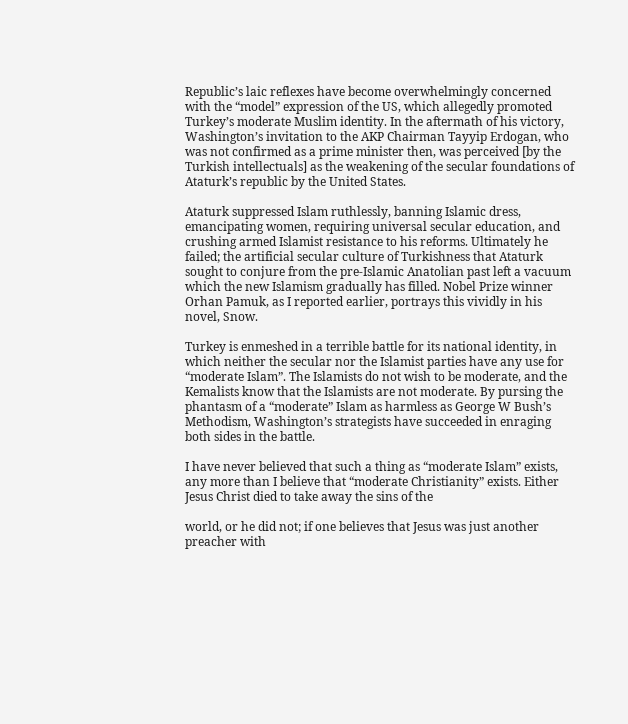Republic’s laic reflexes have become overwhelmingly concerned with the “model” expression of the US, which allegedly promoted Turkey’s moderate Muslim identity. In the aftermath of his victory, Washington’s invitation to the AKP Chairman Tayyip Erdogan, who was not confirmed as a prime minister then, was perceived [by the Turkish intellectuals] as the weakening of the secular foundations of Ataturk’s republic by the United States.

Ataturk suppressed Islam ruthlessly, banning Islamic dress, emancipating women, requiring universal secular education, and crushing armed Islamist resistance to his reforms. Ultimately he failed; the artificial secular culture of Turkishness that Ataturk sought to conjure from the pre-Islamic Anatolian past left a vacuum which the new Islamism gradually has filled. Nobel Prize winner Orhan Pamuk, as I reported earlier, portrays this vividly in his novel, Snow.

Turkey is enmeshed in a terrible battle for its national identity, in which neither the secular nor the Islamist parties have any use for “moderate Islam”. The Islamists do not wish to be moderate, and the Kemalists know that the Islamists are not moderate. By pursing the phantasm of a “moderate” Islam as harmless as George W Bush’s Methodism, Washington’s strategists have succeeded in enraging both sides in the battle.

I have never believed that such a thing as “moderate Islam” exists, any more than I believe that “moderate Christianity” exists. Either Jesus Christ died to take away the sins of the

world, or he did not; if one believes that Jesus was just another preacher with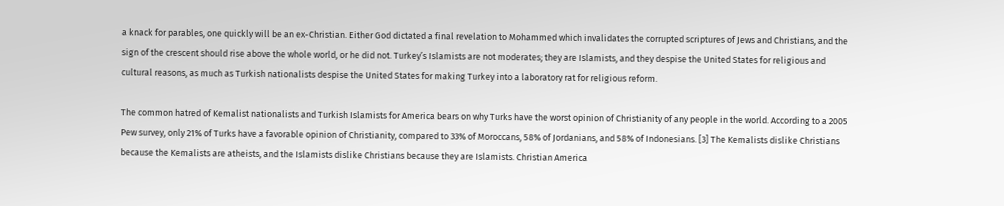a knack for parables, one quickly will be an ex-Christian. Either God dictated a final revelation to Mohammed which invalidates the corrupted scriptures of Jews and Christians, and the sign of the crescent should rise above the whole world, or he did not. Turkey’s Islamists are not moderates; they are Islamists, and they despise the United States for religious and cultural reasons, as much as Turkish nationalists despise the United States for making Turkey into a laboratory rat for religious reform.

The common hatred of Kemalist nationalists and Turkish Islamists for America bears on why Turks have the worst opinion of Christianity of any people in the world. According to a 2005 Pew survey, only 21% of Turks have a favorable opinion of Christianity, compared to 33% of Moroccans, 58% of Jordanians, and 58% of Indonesians. [3] The Kemalists dislike Christians because the Kemalists are atheists, and the Islamists dislike Christians because they are Islamists. Christian America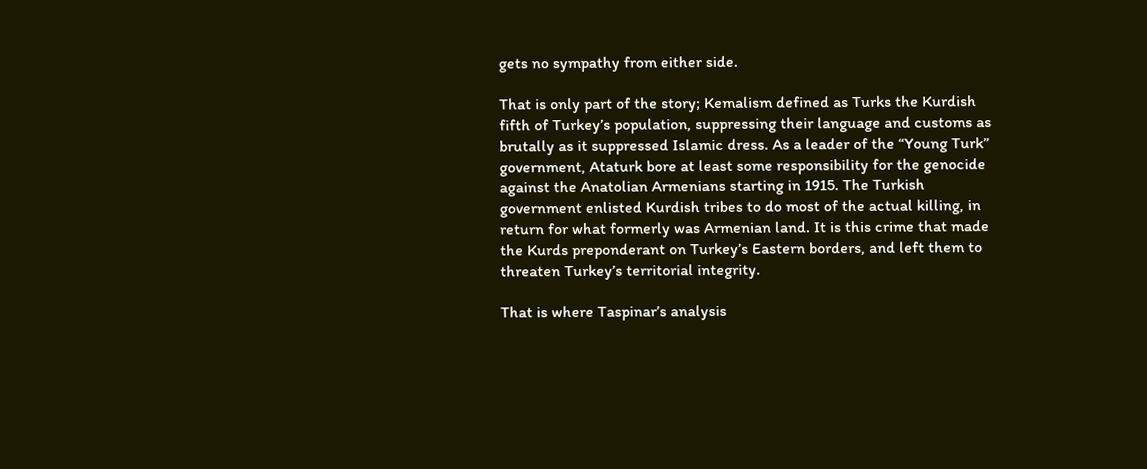gets no sympathy from either side.

That is only part of the story; Kemalism defined as Turks the Kurdish fifth of Turkey’s population, suppressing their language and customs as brutally as it suppressed Islamic dress. As a leader of the “Young Turk” government, Ataturk bore at least some responsibility for the genocide against the Anatolian Armenians starting in 1915. The Turkish government enlisted Kurdish tribes to do most of the actual killing, in return for what formerly was Armenian land. It is this crime that made the Kurds preponderant on Turkey’s Eastern borders, and left them to threaten Turkey’s territorial integrity.

That is where Taspinar’s analysis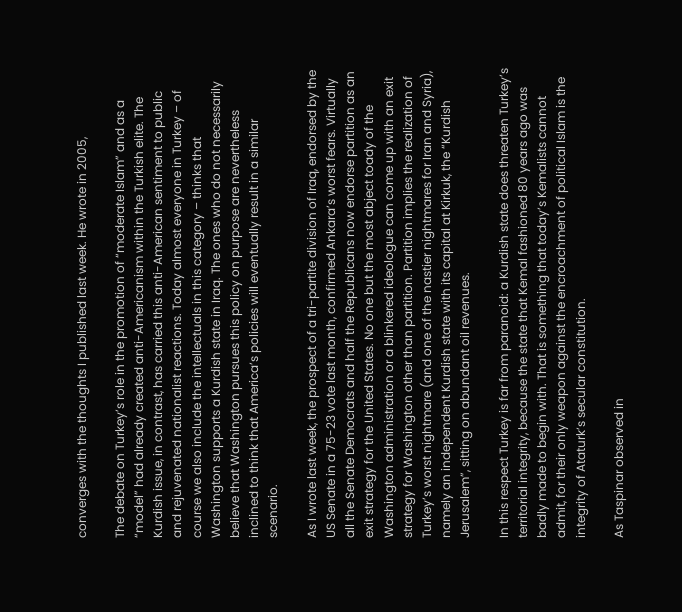converges with the thoughts I published last week. He wrote in 2005,

The debate on Turkey’s role in the promotion of “moderate Islam” and as a “model” had already created anti-Americanism within the Turkish elite. The Kurdish issue, in contrast, has carried this anti-American sentiment to public and rejuvenated nationalist reactions. Today almost everyone in Turkey – of course we also include the intellectuals in this category – thinks that Washington supports a Kurdish state in Iraq. The ones who do not necessarily believe that Washington pursues this policy on purpose are nevertheless inclined to think that America’s policies will eventually result in a similar scenario.

As I wrote last week, the prospect of a tri-partite division of Iraq, endorsed by the US Senate in a 75-23 vote last month, confirmed Ankara’s worst fears. Virtually all the Senate Democrats and half the Republicans now endorse partition as an exit strategy for the United States. No one but the most abject toady of the Washington administration or a blinkered ideologue can come up with an exit strategy for Washington other than partition. Partition implies the realization of Turkey’s worst nightmare (and one of the nastier nightmares for Iran and Syria), namely an independent Kurdish state with its capital at Kirkuk, the “Kurdish Jerusalem”, sitting on abundant oil revenues.

In this respect Turkey is far from paranoid: a Kurdish state does threaten Turkey’s territorial integrity, because the state that Kemal fashioned 80 years ago was badly made to begin with. That is something that today’s Kemalists cannot admit, for their only weapon against the encroachment of political Islam is the integrity of Ataturk’s secular constitution.

As Taspinar observed in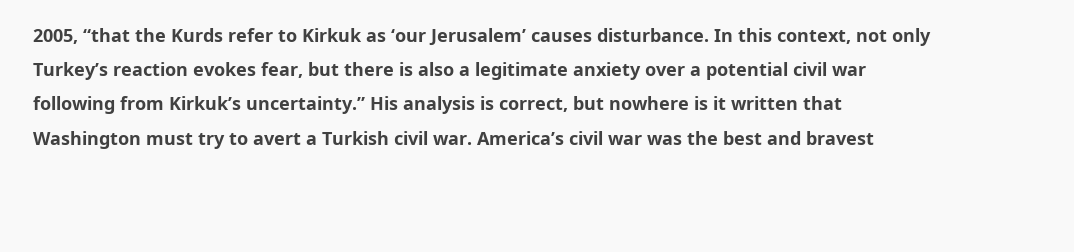2005, “that the Kurds refer to Kirkuk as ‘our Jerusalem’ causes disturbance. In this context, not only Turkey’s reaction evokes fear, but there is also a legitimate anxiety over a potential civil war following from Kirkuk’s uncertainty.” His analysis is correct, but nowhere is it written that Washington must try to avert a Turkish civil war. America’s civil war was the best and bravest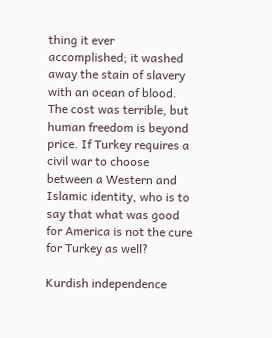thing it ever accomplished; it washed away the stain of slavery with an ocean of blood. The cost was terrible, but human freedom is beyond price. If Turkey requires a civil war to choose between a Western and Islamic identity, who is to say that what was good for America is not the cure for Turkey as well?

Kurdish independence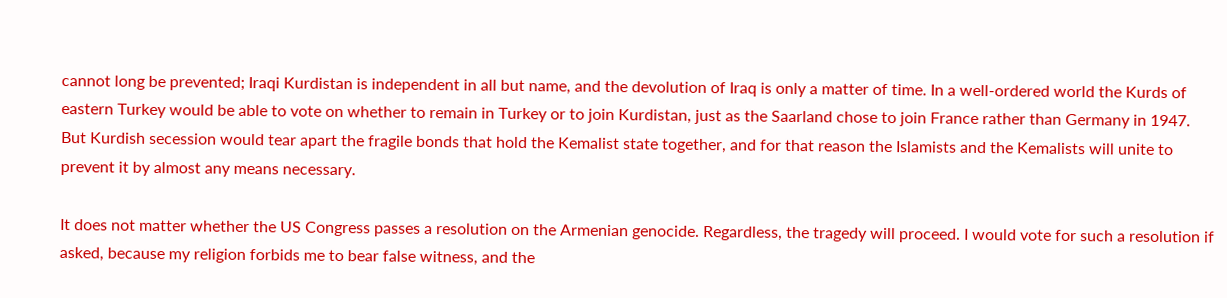cannot long be prevented; Iraqi Kurdistan is independent in all but name, and the devolution of Iraq is only a matter of time. In a well-ordered world the Kurds of eastern Turkey would be able to vote on whether to remain in Turkey or to join Kurdistan, just as the Saarland chose to join France rather than Germany in 1947. But Kurdish secession would tear apart the fragile bonds that hold the Kemalist state together, and for that reason the Islamists and the Kemalists will unite to prevent it by almost any means necessary.

It does not matter whether the US Congress passes a resolution on the Armenian genocide. Regardless, the tragedy will proceed. I would vote for such a resolution if asked, because my religion forbids me to bear false witness, and the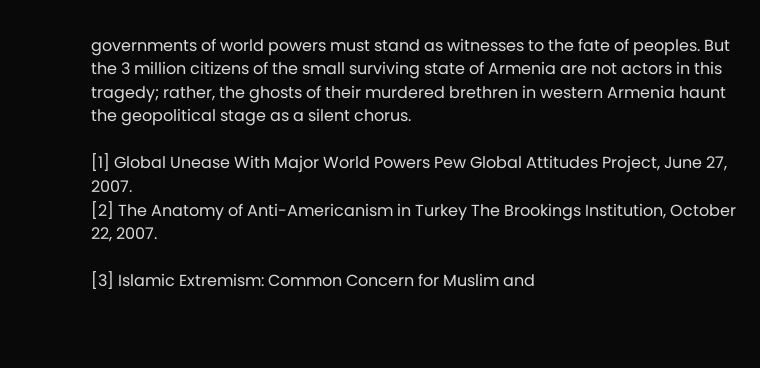governments of world powers must stand as witnesses to the fate of peoples. But the 3 million citizens of the small surviving state of Armenia are not actors in this tragedy; rather, the ghosts of their murdered brethren in western Armenia haunt the geopolitical stage as a silent chorus.

[1] Global Unease With Major World Powers Pew Global Attitudes Project, June 27, 2007.
[2] The Anatomy of Anti-Americanism in Turkey The Brookings Institution, October 22, 2007.

[3] Islamic Extremism: Common Concern for Muslim and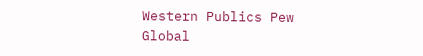Western Publics Pew Global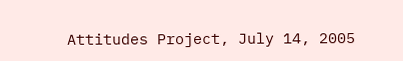Attitudes Project, July 14, 2005